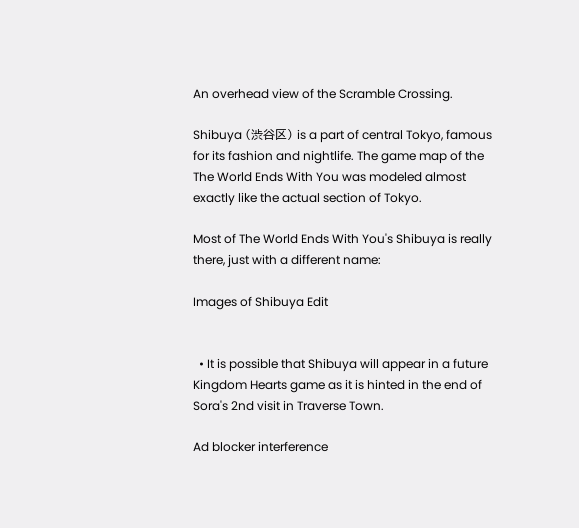An overhead view of the Scramble Crossing.

Shibuya (渋谷区) is a part of central Tokyo, famous for its fashion and nightlife. The game map of the The World Ends With You was modeled almost exactly like the actual section of Tokyo.

Most of The World Ends With You's Shibuya is really there, just with a different name:

Images of Shibuya Edit


  • It is possible that Shibuya will appear in a future Kingdom Hearts game as it is hinted in the end of Sora's 2nd visit in Traverse Town.

Ad blocker interference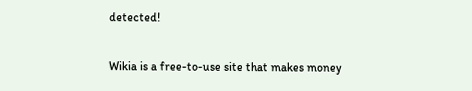detected!

Wikia is a free-to-use site that makes money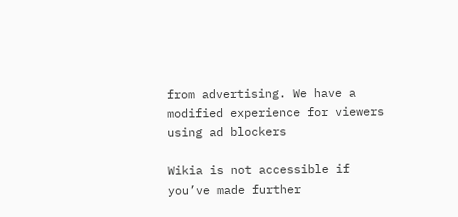from advertising. We have a modified experience for viewers using ad blockers

Wikia is not accessible if you’ve made further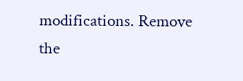modifications. Remove the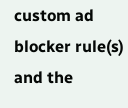custom ad blocker rule(s) and the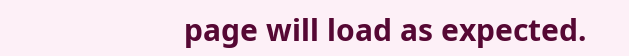page will load as expected.